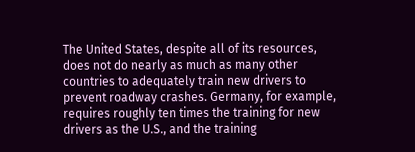The United States, despite all of its resources, does not do nearly as much as many other countries to adequately train new drivers to prevent roadway crashes. Germany, for example, requires roughly ten times the training for new drivers as the U.S., and the training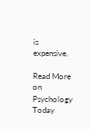is expensive.

Read More on Psychology Today